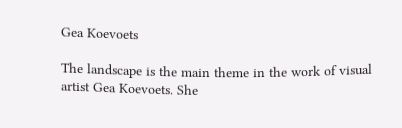Gea Koevoets

The landscape is the main theme in the work of visual artist Gea Koevoets. She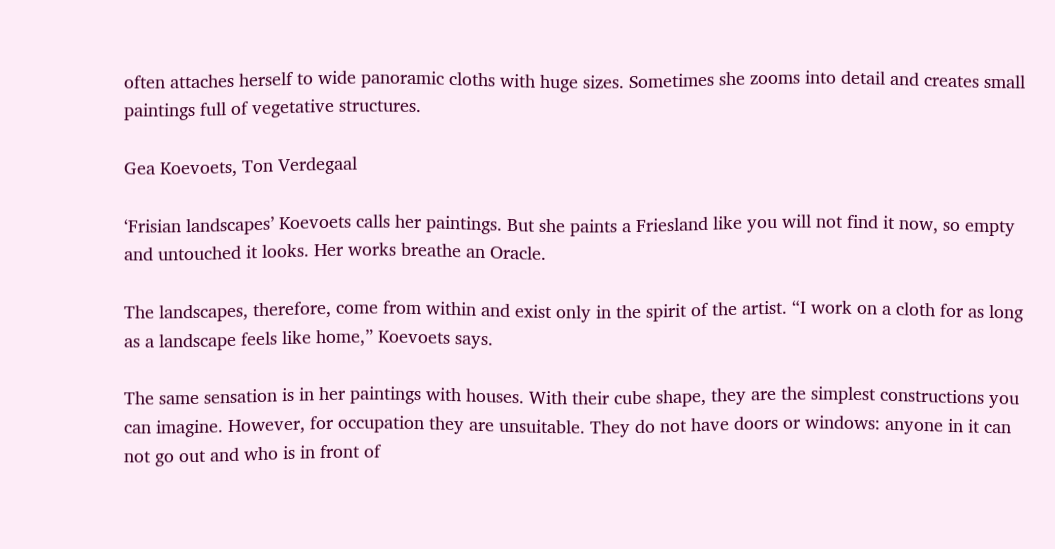often attaches herself to wide panoramic cloths with huge sizes. Sometimes she zooms into detail and creates small paintings full of vegetative structures.

Gea Koevoets, Ton Verdegaal

‘Frisian landscapes’ Koevoets calls her paintings. But she paints a Friesland like you will not find it now, so empty and untouched it looks. Her works breathe an Oracle.

The landscapes, therefore, come from within and exist only in the spirit of the artist. “I work on a cloth for as long as a landscape feels like home,” Koevoets says.

The same sensation is in her paintings with houses. With their cube shape, they are the simplest constructions you can imagine. However, for occupation they are unsuitable. They do not have doors or windows: anyone in it can not go out and who is in front of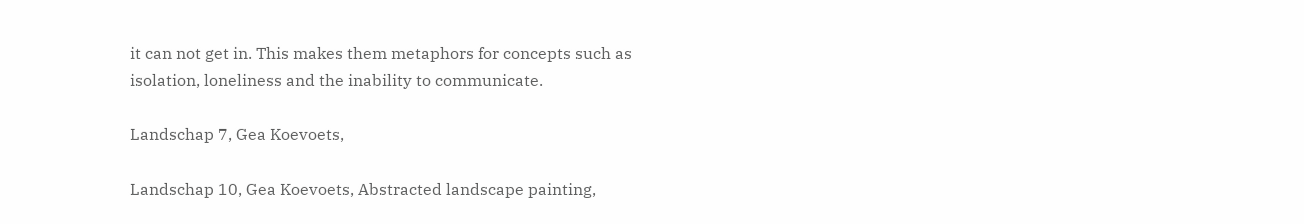it can not get in. This makes them metaphors for concepts such as isolation, loneliness and the inability to communicate.

Landschap 7, Gea Koevoets,

Landschap 10, Gea Koevoets, Abstracted landscape painting,